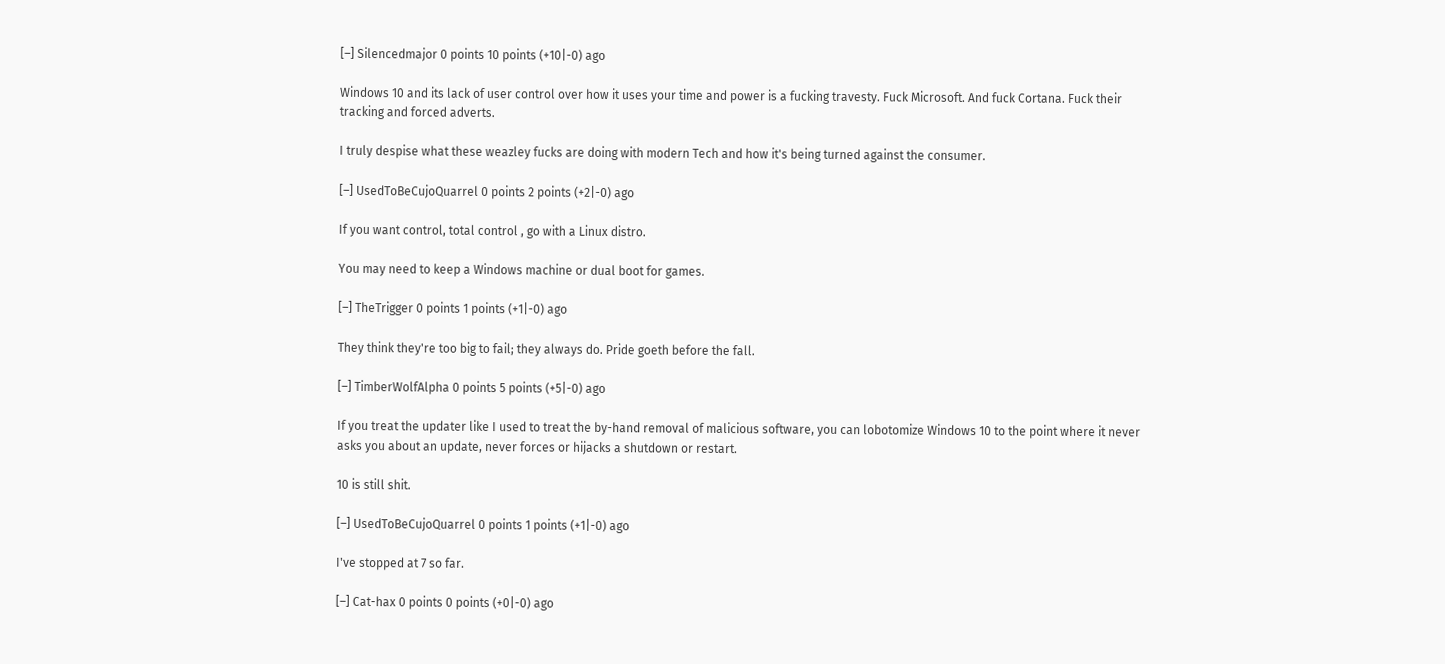[–] Silencedmajor 0 points 10 points (+10|-0) ago

Windows 10 and its lack of user control over how it uses your time and power is a fucking travesty. Fuck Microsoft. And fuck Cortana. Fuck their tracking and forced adverts.

I truly despise what these weazley fucks are doing with modern Tech and how it's being turned against the consumer.

[–] UsedToBeCujoQuarrel 0 points 2 points (+2|-0) ago

If you want control, total control , go with a Linux distro.

You may need to keep a Windows machine or dual boot for games.

[–] TheTrigger 0 points 1 points (+1|-0) ago

They think they're too big to fail; they always do. Pride goeth before the fall.

[–] TimberWolfAlpha 0 points 5 points (+5|-0) ago

If you treat the updater like I used to treat the by-hand removal of malicious software, you can lobotomize Windows 10 to the point where it never asks you about an update, never forces or hijacks a shutdown or restart.

10 is still shit.

[–] UsedToBeCujoQuarrel 0 points 1 points (+1|-0) ago

I've stopped at 7 so far.

[–] Cat-hax 0 points 0 points (+0|-0) ago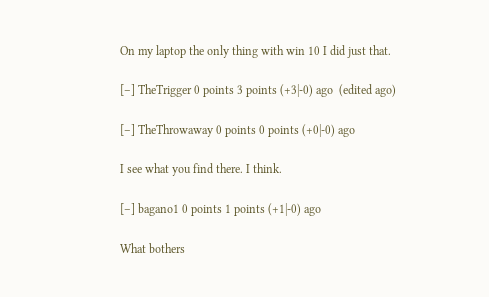On my laptop the only thing with win 10 I did just that.

[–] TheTrigger 0 points 3 points (+3|-0) ago  (edited ago)

[–] TheThrowaway 0 points 0 points (+0|-0) ago

I see what you find there. I think.

[–] bagano1 0 points 1 points (+1|-0) ago

What bothers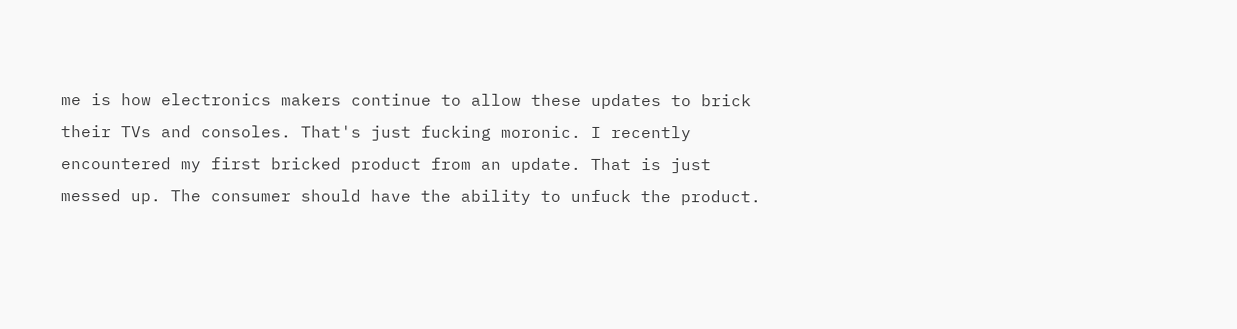me is how electronics makers continue to allow these updates to brick their TVs and consoles. That's just fucking moronic. I recently encountered my first bricked product from an update. That is just messed up. The consumer should have the ability to unfuck the product.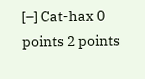[–] Cat-hax 0 points 2 points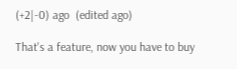(+2|-0) ago  (edited ago)

That's a feature, now you have to buy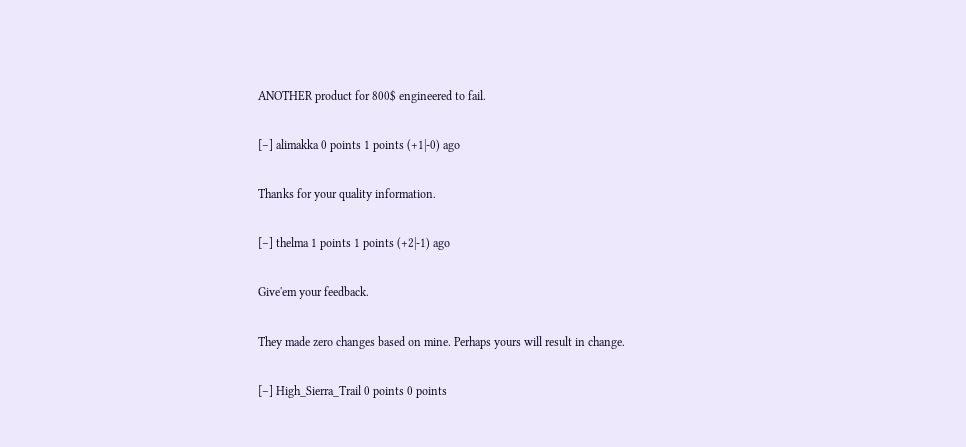ANOTHER product for 800$ engineered to fail.

[–] alimakka 0 points 1 points (+1|-0) ago

Thanks for your quality information.

[–] thelma 1 points 1 points (+2|-1) ago

Give'em your feedback.

They made zero changes based on mine. Perhaps yours will result in change.

[–] High_Sierra_Trail 0 points 0 points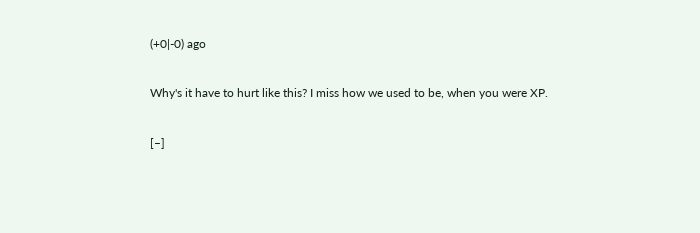(+0|-0) ago

Why's it have to hurt like this? I miss how we used to be, when you were XP.

[–]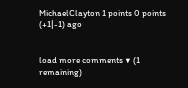MichaelClayton 1 points 0 points (+1|-1) ago


load more comments ▼ (1 remaining)